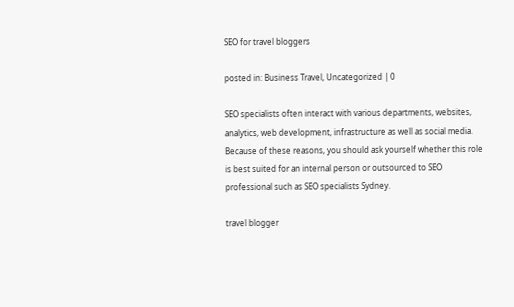SEO for travel bloggers

posted in: Business Travel, Uncategorized | 0

SEO specialists often interact with various departments, websites, analytics, web development, infrastructure as well as social media. Because of these reasons, you should ask yourself whether this role is best suited for an internal person or outsourced to SEO professional such as SEO specialists Sydney.

travel blogger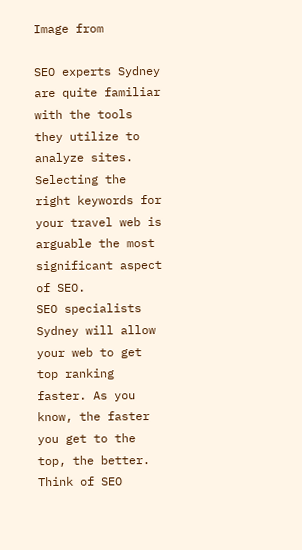Image from

SEO experts Sydney are quite familiar with the tools they utilize to analyze sites. Selecting the right keywords for your travel web is arguable the most significant aspect of SEO.
SEO specialists Sydney will allow your web to get top ranking faster. As you know, the faster you get to the top, the better. Think of SEO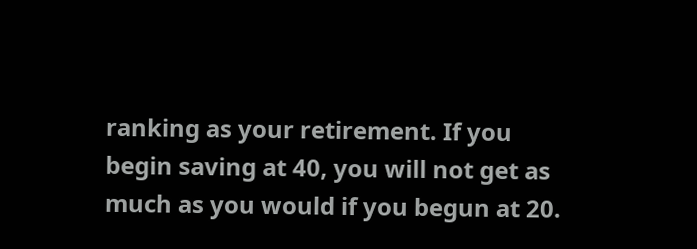ranking as your retirement. If you begin saving at 40, you will not get as much as you would if you begun at 20.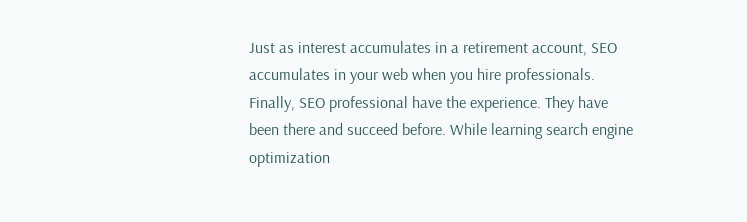Just as interest accumulates in a retirement account, SEO accumulates in your web when you hire professionals.
Finally, SEO professional have the experience. They have been there and succeed before. While learning search engine optimization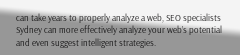can take years to properly analyze a web, SEO specialists Sydney can more effectively analyze your web’s potential and even suggest intelligent strategies.